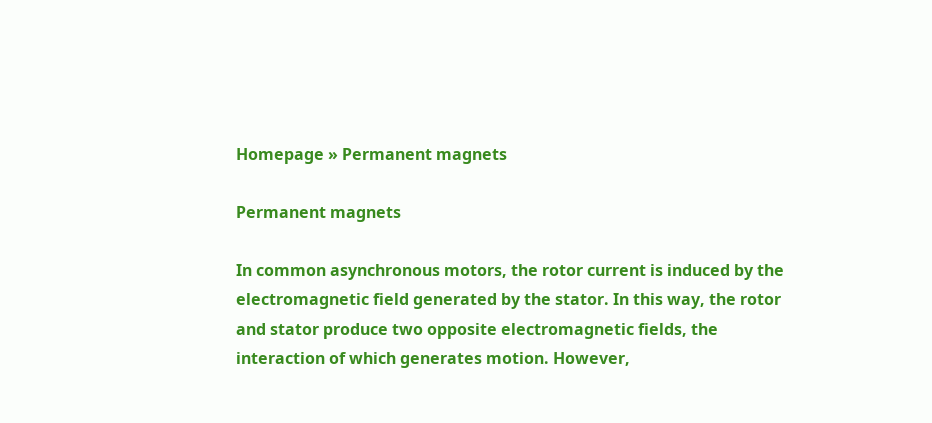Homepage » Permanent magnets

Permanent magnets

In common asynchronous motors, the rotor current is induced by the electromagnetic field generated by the stator. In this way, the rotor and stator produce two opposite electromagnetic fields, the interaction of which generates motion. However,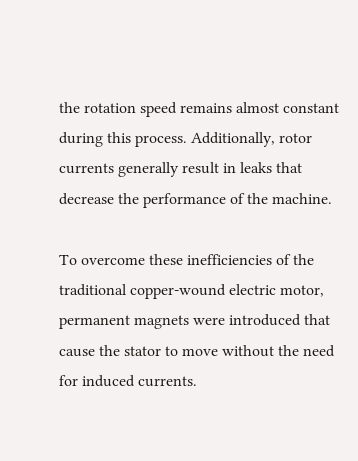the rotation speed remains almost constant during this process. Additionally, rotor currents generally result in leaks that decrease the performance of the machine.

To overcome these inefficiencies of the traditional copper-wound electric motor, permanent magnets were introduced that cause the stator to move without the need for induced currents.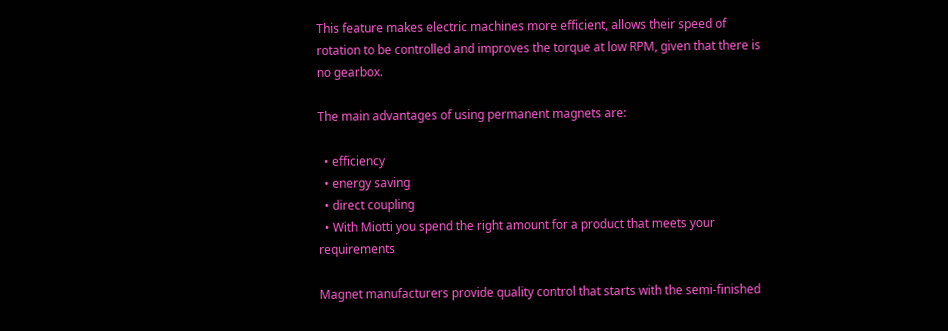This feature makes electric machines more efficient, allows their speed of rotation to be controlled and improves the torque at low RPM, given that there is no gearbox.

The main advantages of using permanent magnets are:

  • efficiency
  • energy saving
  • direct coupling
  • With Miotti you spend the right amount for a product that meets your requirements

Magnet manufacturers provide quality control that starts with the semi-finished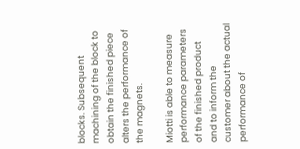blocks. Subsequent machining of the block to obtain the finished piece alters the performance of the magnets.

Miotti is able to measure performance parameters of the finished product and to inform the customer about the actual performance of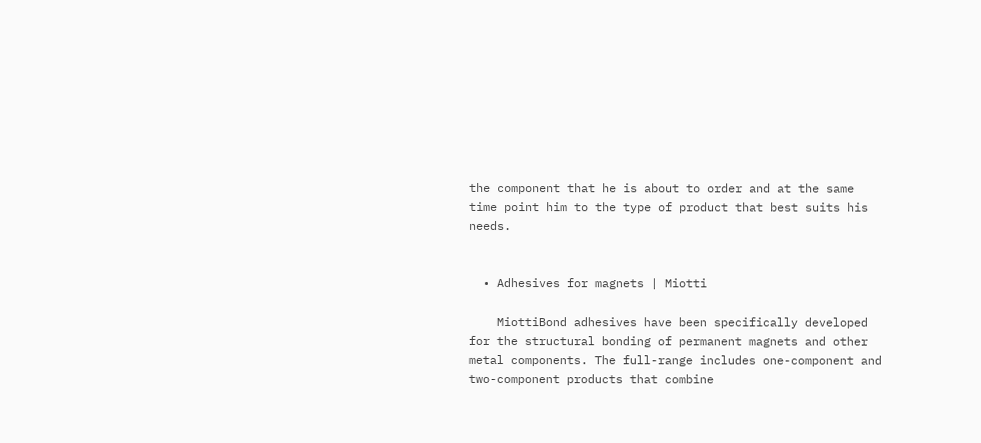the component that he is about to order and at the same time point him to the type of product that best suits his needs.


  • Adhesives for magnets | Miotti

    MiottiBond adhesives have been specifically developed for the structural bonding of permanent magnets and other metal components. The full-range includes one-component and two-component products that combine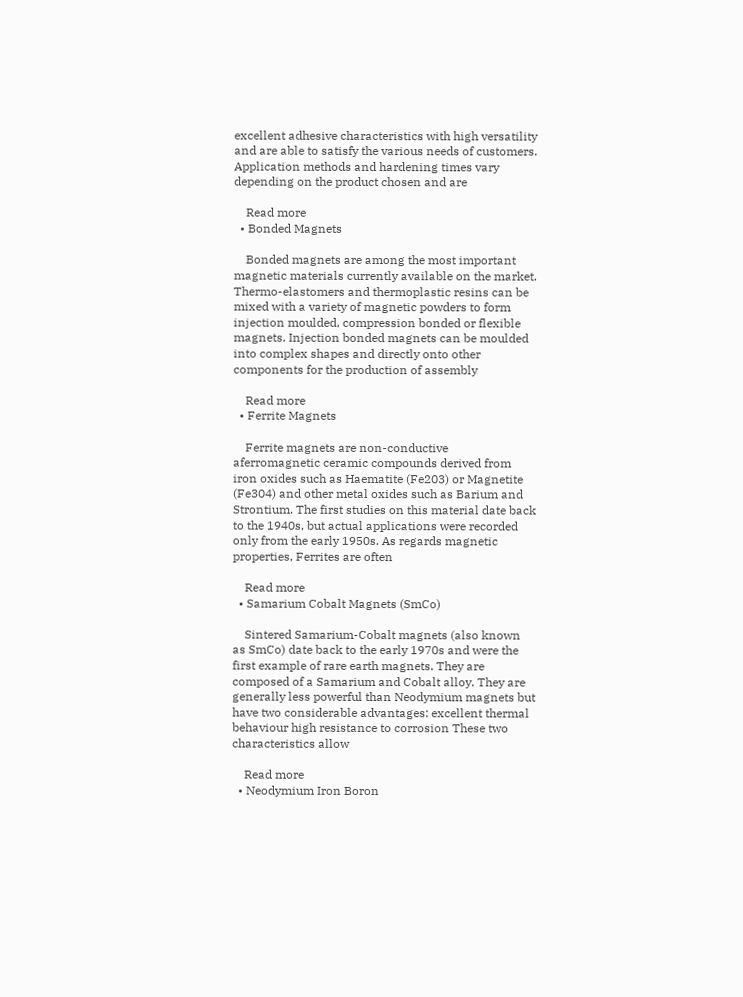excellent adhesive characteristics with high versatility and are able to satisfy the various needs of customers. Application methods and hardening times vary depending on the product chosen and are

    Read more
  • Bonded Magnets

    Bonded magnets are among the most important magnetic materials currently available on the market. Thermo-elastomers and thermoplastic resins can be mixed with a variety of magnetic powders to form injection moulded, compression bonded or flexible magnets. Injection bonded magnets can be moulded into complex shapes and directly onto other components for the production of assembly

    Read more
  • Ferrite Magnets

    Ferrite magnets are non-conductive aferromagnetic ceramic compounds derived from iron oxides such as Haematite (Fe203) or Magnetite (Fe304) and other metal oxides such as Barium and Strontium. The first studies on this material date back to the 1940s, but actual applications were recorded only from the early 1950s. As regards magnetic properties, Ferrites are often

    Read more
  • Samarium Cobalt Magnets (SmCo)

    Sintered Samarium-Cobalt magnets (also known as SmCo) date back to the early 1970s and were the first example of rare earth magnets. They are composed of a Samarium and Cobalt alloy. They are generally less powerful than Neodymium magnets but have two considerable advantages: excellent thermal behaviour high resistance to corrosion These two characteristics allow

    Read more
  • Neodymium Iron Boron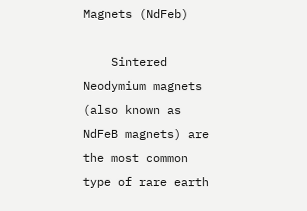Magnets (NdFeb)

    Sintered Neodymium magnets (also known as NdFeB magnets) are the most common type of rare earth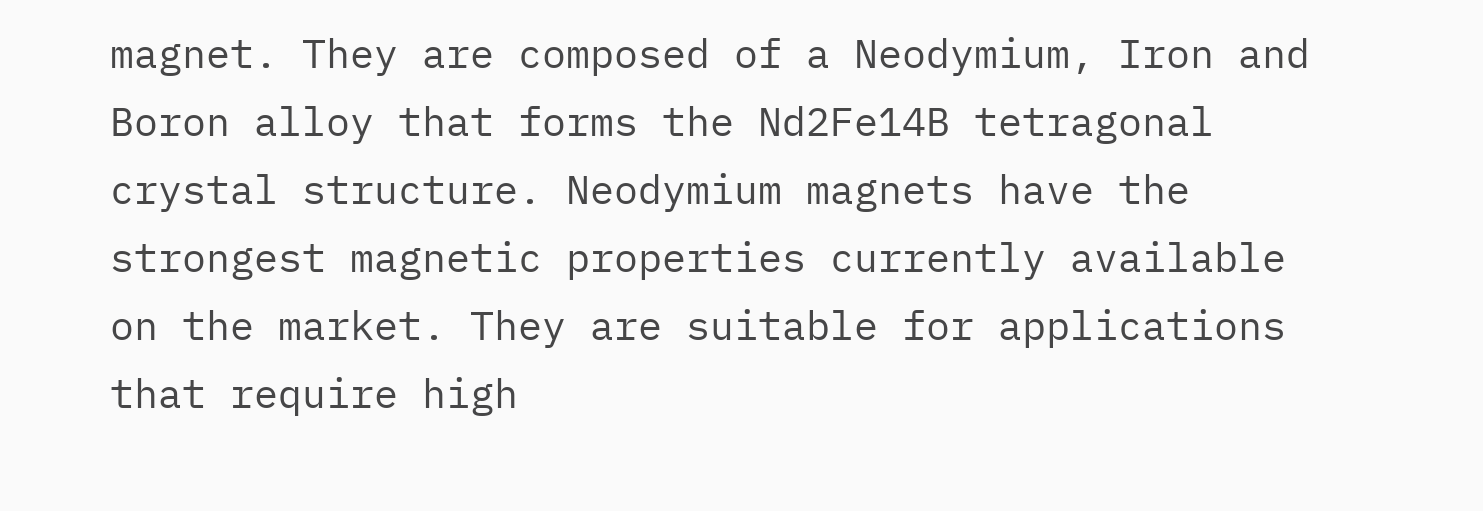magnet. They are composed of a Neodymium, Iron and Boron alloy that forms the Nd2Fe14B tetragonal crystal structure. Neodymium magnets have the strongest magnetic properties currently available on the market. They are suitable for applications that require high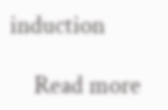induction

    Read more